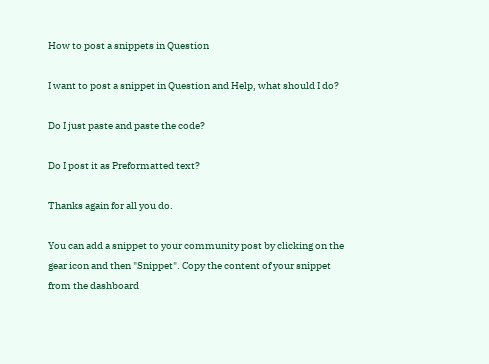How to post a snippets in Question

I want to post a snippet in Question and Help, what should I do?

Do I just paste and paste the code?

Do I post it as Preformatted text?

Thanks again for all you do.

You can add a snippet to your community post by clicking on the gear icon and then "Snippet". Copy the content of your snippet from the dashboard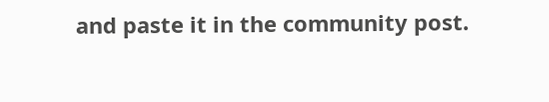and paste it in the community post.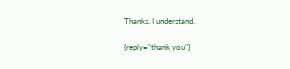Thanks. I understand.

{reply="thank you"}